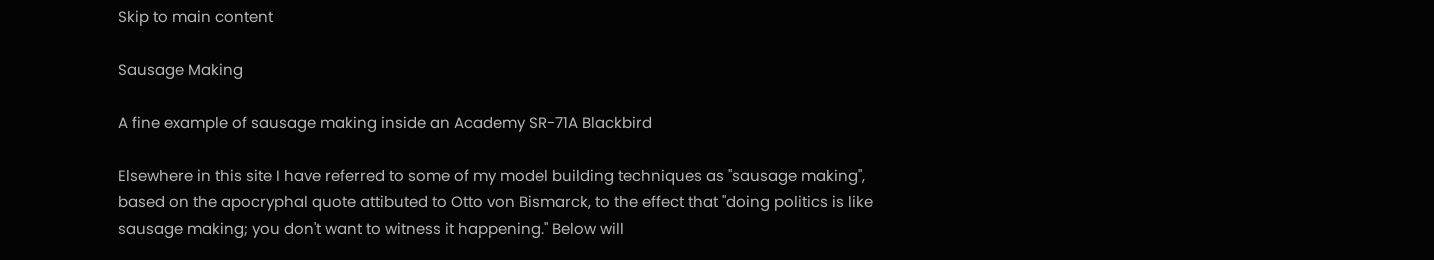Skip to main content

Sausage Making

A fine example of sausage making inside an Academy SR-71A Blackbird

Elsewhere in this site I have referred to some of my model building techniques as "sausage making", based on the apocryphal quote attibuted to Otto von Bismarck, to the effect that "doing politics is like sausage making; you don't want to witness it happening." Below will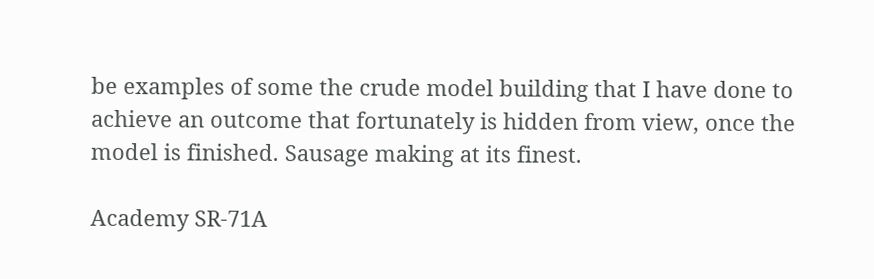be examples of some the crude model building that I have done to achieve an outcome that fortunately is hidden from view, once the model is finished. Sausage making at its finest.

Academy SR-71A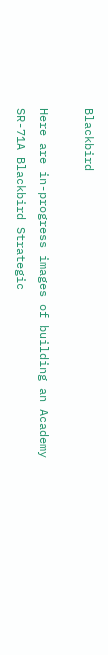Blackbird

Here are in-progress images of building an Academy SR-71A Blackbird Strategic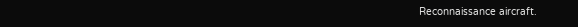Reconnaissance aircraft.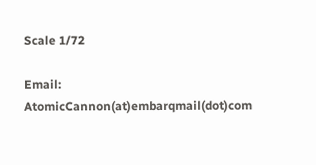Scale 1/72

Email: AtomicCannon(at)embarqmail(dot)com